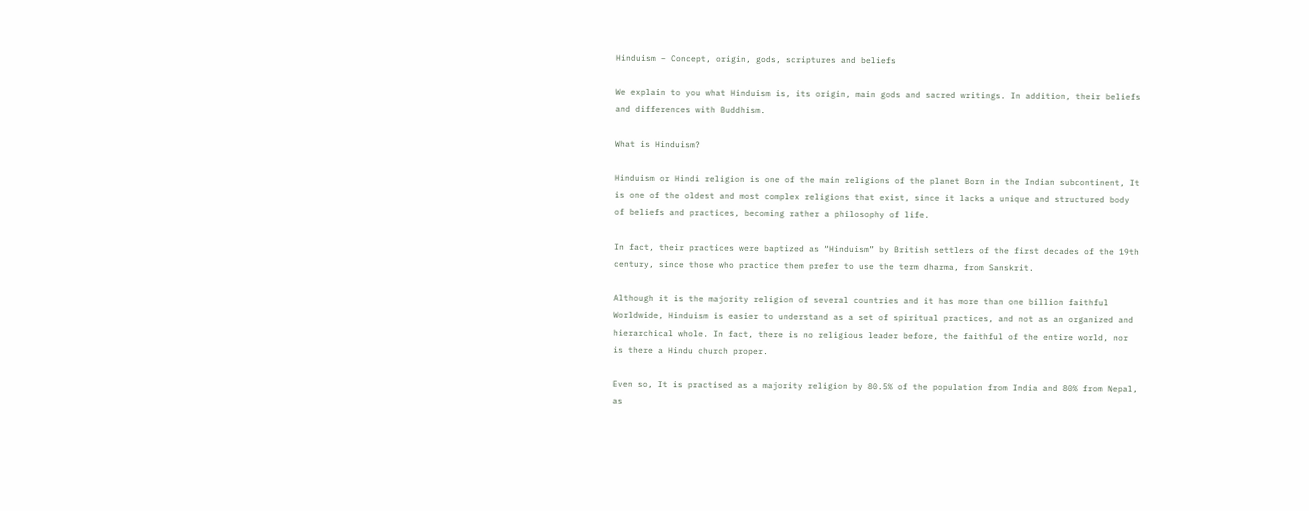Hinduism – Concept, origin, gods, scriptures and beliefs

We explain to you what Hinduism is, its origin, main gods and sacred writings. In addition, their beliefs and differences with Buddhism.

What is Hinduism?

Hinduism or Hindi religion is one of the main religions of the planet Born in the Indian subcontinent, It is one of the oldest and most complex religions that exist, since it lacks a unique and structured body of beliefs and practices, becoming rather a philosophy of life.

In fact, their practices were baptized as “Hinduism” by British settlers of the first decades of the 19th century, since those who practice them prefer to use the term dharma, from Sanskrit.

Although it is the majority religion of several countries and it has more than one billion faithful Worldwide, Hinduism is easier to understand as a set of spiritual practices, and not as an organized and hierarchical whole. In fact, there is no religious leader before, the faithful of the entire world, nor is there a Hindu church proper.

Even so, It is practised as a majority religion by 80.5% of the population from India and 80% from Nepal, as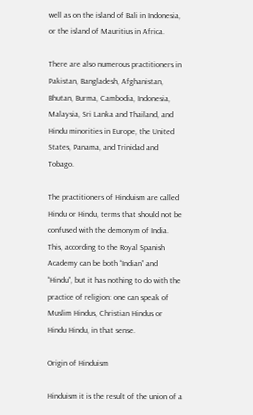well as on the island of Bali in Indonesia, or the island of Mauritius in Africa.

There are also numerous practitioners in Pakistan, Bangladesh, Afghanistan, Bhutan, Burma, Cambodia, Indonesia, Malaysia, Sri Lanka and Thailand, and Hindu minorities in Europe, the United States, Panama, and Trinidad and Tobago.

The practitioners of Hinduism are called Hindu or Hindu, terms that should not be confused with the demonym of India. This, according to the Royal Spanish Academy can be both “Indian” and “Hindu”, but it has nothing to do with the practice of religion: one can speak of Muslim Hindus, Christian Hindus or Hindu Hindu, in that sense.

Origin of Hinduism

Hinduism it is the result of the union of a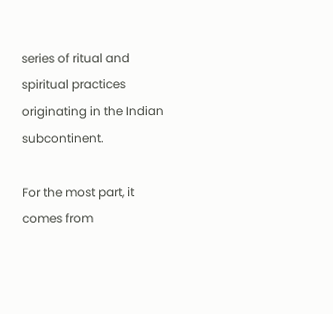series of ritual and spiritual practices originating in the Indian subcontinent.

For the most part, it comes from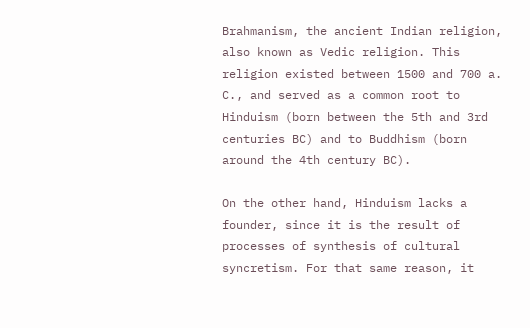Brahmanism, the ancient Indian religion, also known as Vedic religion. This religion existed between 1500 and 700 a. C., and served as a common root to Hinduism (born between the 5th and 3rd centuries BC) and to Buddhism (born around the 4th century BC).

On the other hand, Hinduism lacks a founder, since it is the result of processes of synthesis of cultural syncretism. For that same reason, it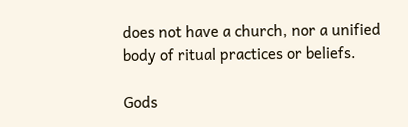does not have a church, nor a unified body of ritual practices or beliefs.

Gods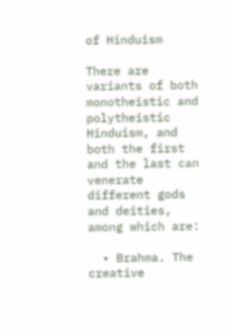of Hinduism

There are variants of both monotheistic and polytheistic Hinduism, and both the first and the last can venerate different gods and deities, among which are:

  • Brahma. The creative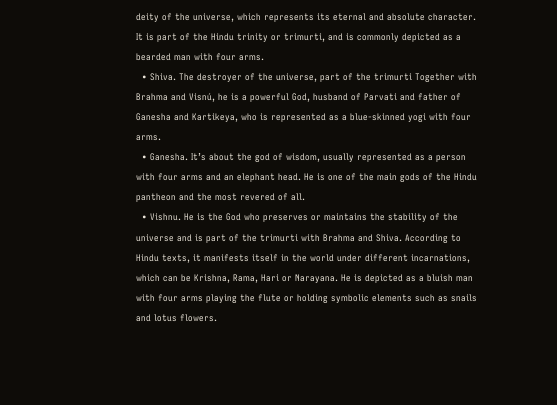deity of the universe, which represents its eternal and absolute character. It is part of the Hindu trinity or trimurti, and is commonly depicted as a bearded man with four arms.
  • Shiva. The destroyer of the universe, part of the trimurti Together with Brahma and Visnú, he is a powerful God, husband of Parvati and father of Ganesha and Kartikeya, who is represented as a blue-skinned yogi with four arms.
  • Ganesha. It’s about the god of wisdom, usually represented as a person with four arms and an elephant head. He is one of the main gods of the Hindu pantheon and the most revered of all.
  • Vishnu. He is the God who preserves or maintains the stability of the universe and is part of the trimurti with Brahma and Shiva. According to Hindu texts, it manifests itself in the world under different incarnations, which can be Krishna, Rama, Hari or Narayana. He is depicted as a bluish man with four arms playing the flute or holding symbolic elements such as snails and lotus flowers.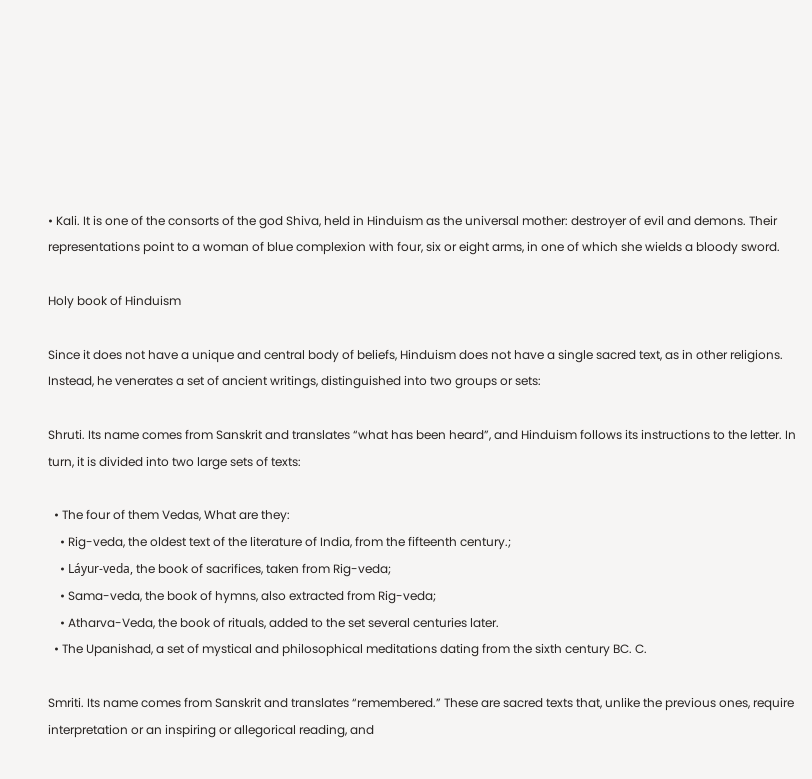• Kali. It is one of the consorts of the god Shiva, held in Hinduism as the universal mother: destroyer of evil and demons. Their representations point to a woman of blue complexion with four, six or eight arms, in one of which she wields a bloody sword.

Holy book of Hinduism

Since it does not have a unique and central body of beliefs, Hinduism does not have a single sacred text, as in other religions. Instead, he venerates a set of ancient writings, distinguished into two groups or sets:

Shruti. Its name comes from Sanskrit and translates “what has been heard”, and Hinduism follows its instructions to the letter. In turn, it is divided into two large sets of texts:

  • The four of them Vedas, What are they:
    • Rig-veda, the oldest text of the literature of India, from the fifteenth century.;
    • Láyur-veda, the book of sacrifices, taken from Rig-veda;
    • Sama-veda, the book of hymns, also extracted from Rig-veda;
    • Atharva-Veda, the book of rituals, added to the set several centuries later.
  • The Upanishad, a set of mystical and philosophical meditations dating from the sixth century BC. C.

Smriti. Its name comes from Sanskrit and translates “remembered.” These are sacred texts that, unlike the previous ones, require interpretation or an inspiring or allegorical reading, and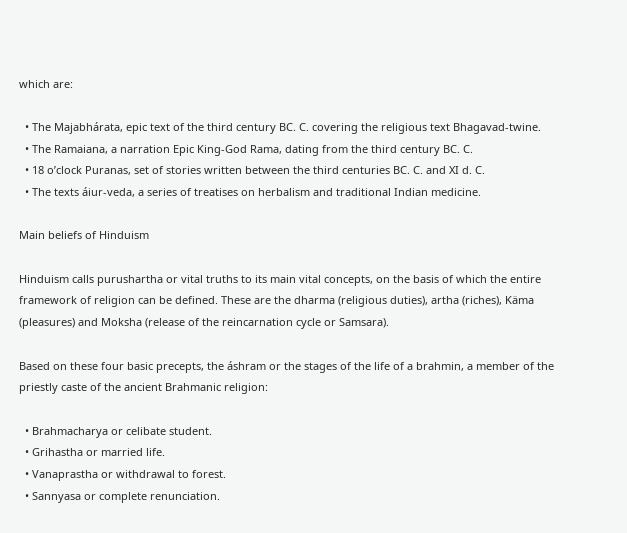which are:

  • The Majabhárata, epic text of the third century BC. C. covering the religious text Bhagavad-twine.
  • The Ramaiana, a narration Epic King-God Rama, dating from the third century BC. C.
  • 18 o’clock Puranas, set of stories written between the third centuries BC. C. and XI d. C.
  • The texts áiur-veda, a series of treatises on herbalism and traditional Indian medicine.

Main beliefs of Hinduism

Hinduism calls purushartha or vital truths to its main vital concepts, on the basis of which the entire framework of religion can be defined. These are the dharma (religious duties), artha (riches), Käma (pleasures) and Moksha (release of the reincarnation cycle or Samsara).

Based on these four basic precepts, the áshram or the stages of the life of a brahmin, a member of the priestly caste of the ancient Brahmanic religion:

  • Brahmacharya or celibate student.
  • Grihastha or married life.
  • Vanaprastha or withdrawal to forest.
  • Sannyasa or complete renunciation.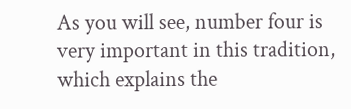As you will see, number four is very important in this tradition, which explains the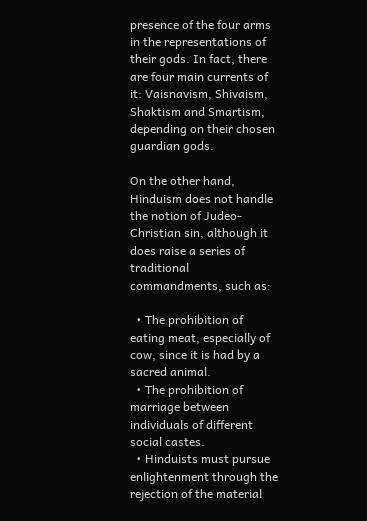presence of the four arms in the representations of their gods. In fact, there are four main currents of it: Vaisnavism, Shivaism, Shaktism and Smartism, depending on their chosen guardian gods.

On the other hand, Hinduism does not handle the notion of Judeo-Christian sin, although it does raise a series of traditional commandments, such as:

  • The prohibition of eating meat, especially of cow, since it is had by a sacred animal.
  • The prohibition of marriage between individuals of different social castes.
  • Hinduists must pursue enlightenment through the rejection of the material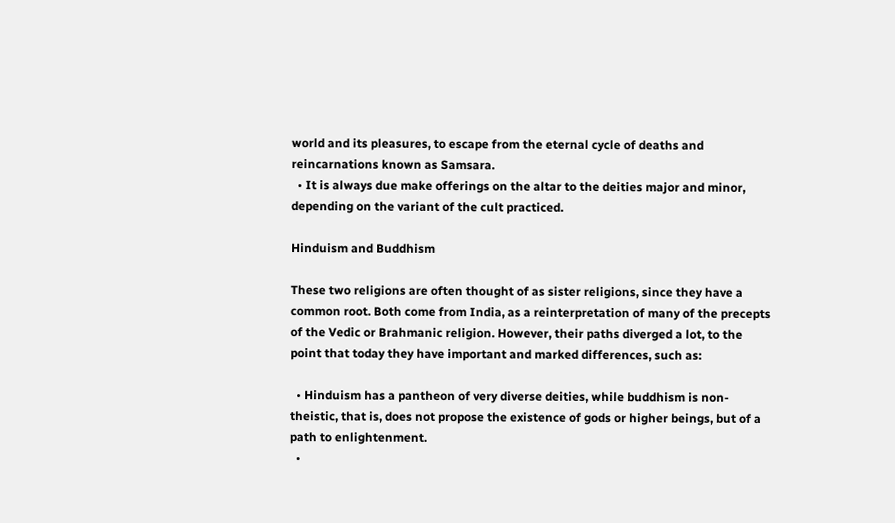world and its pleasures, to escape from the eternal cycle of deaths and reincarnations known as Samsara.
  • It is always due make offerings on the altar to the deities major and minor, depending on the variant of the cult practiced.

Hinduism and Buddhism

These two religions are often thought of as sister religions, since they have a common root. Both come from India, as a reinterpretation of many of the precepts of the Vedic or Brahmanic religion. However, their paths diverged a lot, to the point that today they have important and marked differences, such as:

  • Hinduism has a pantheon of very diverse deities, while buddhism is non-theistic, that is, does not propose the existence of gods or higher beings, but of a path to enlightenment.
  •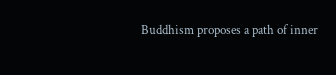Buddhism proposes a path of inner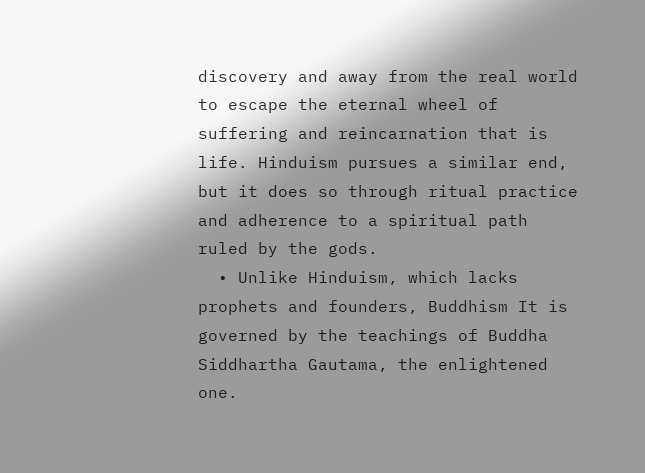discovery and away from the real world to escape the eternal wheel of suffering and reincarnation that is life. Hinduism pursues a similar end, but it does so through ritual practice and adherence to a spiritual path ruled by the gods.
  • Unlike Hinduism, which lacks prophets and founders, Buddhism It is governed by the teachings of Buddha Siddhartha Gautama, the enlightened one.